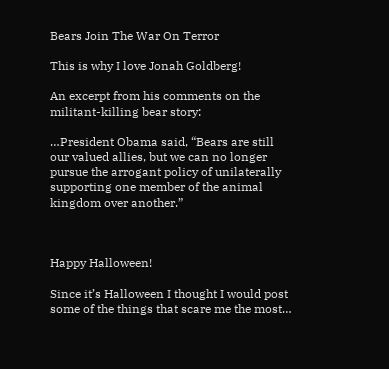Bears Join The War On Terror

This is why I love Jonah Goldberg!

An excerpt from his comments on the militant-killing bear story:

…President Obama said, “Bears are still our valued allies, but we can no longer pursue the arrogant policy of unilaterally supporting one member of the animal kingdom over another.”



Happy Halloween!

Since it’s Halloween I thought I would post some of the things that scare me the most…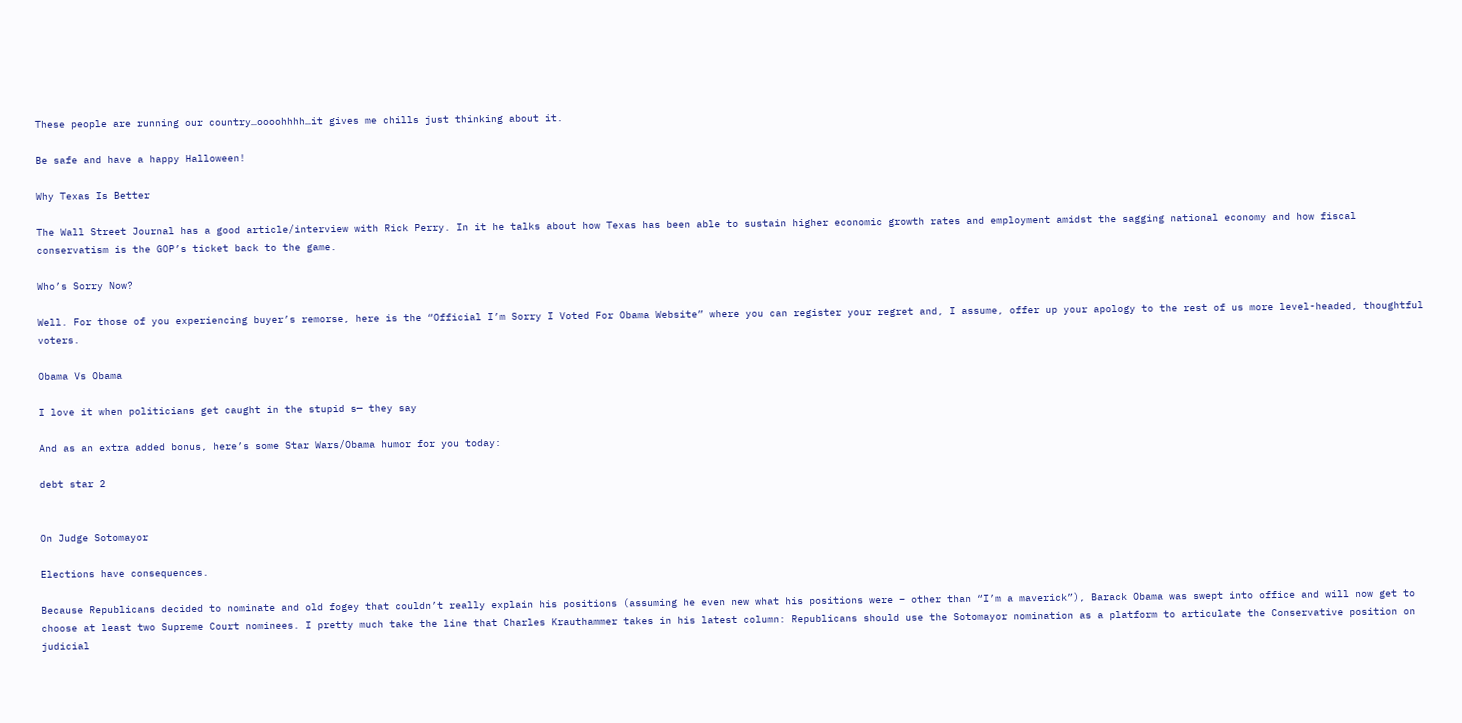These people are running our country…oooohhhh…it gives me chills just thinking about it.

Be safe and have a happy Halloween!

Why Texas Is Better

The Wall Street Journal has a good article/interview with Rick Perry. In it he talks about how Texas has been able to sustain higher economic growth rates and employment amidst the sagging national economy and how fiscal conservatism is the GOP’s ticket back to the game.

Who’s Sorry Now?

Well. For those of you experiencing buyer’s remorse, here is the “Official I’m Sorry I Voted For Obama Website” where you can register your regret and, I assume, offer up your apology to the rest of us more level-headed, thoughtful voters.

Obama Vs Obama

I love it when politicians get caught in the stupid s— they say

And as an extra added bonus, here’s some Star Wars/Obama humor for you today:

debt star 2


On Judge Sotomayor

Elections have consequences.

Because Republicans decided to nominate and old fogey that couldn’t really explain his positions (assuming he even new what his positions were – other than “I’m a maverick”), Barack Obama was swept into office and will now get to choose at least two Supreme Court nominees. I pretty much take the line that Charles Krauthammer takes in his latest column: Republicans should use the Sotomayor nomination as a platform to articulate the Conservative position on judicial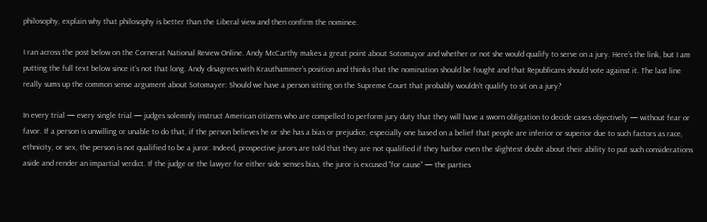philosophy, explain why that philosophy is better than the Liberal view and then confirm the nominee.

I ran across the post below on the Cornerat National Review Online. Andy McCarthy makes a great point about Sotomayor and whether or not she would qualify to serve on a jury. Here’s the link, but I am putting the full text below since it’s not that long. Andy disagrees with Krauthammer’s position and thinks that the nomination should be fought and that Republicans should vote against it. The last line really sums up the common sense argument about Sotomayer: Should we have a person sitting on the Supreme Court that probably wouldn’t qualify to sit on a jury?

In every trial — every single trial — judges solemnly instruct American citizens who are compelled to perform jury duty that they will have a sworn obligation to decide cases objectively — without fear or favor. If a person is unwilling or unable to do that, if the person believes he or she has a bias or prejudice, especially one based on a belief that people are inferior or superior due to such factors as race, ethnicity, or sex, the person is not qualified to be a juror. Indeed, prospective jurors are told that they are not qualified if they harbor even the slightest doubt about their ability to put such considerations aside and render an impartial verdict. If the judge or the lawyer for either side senses bias, the juror is excused “for cause” — the parties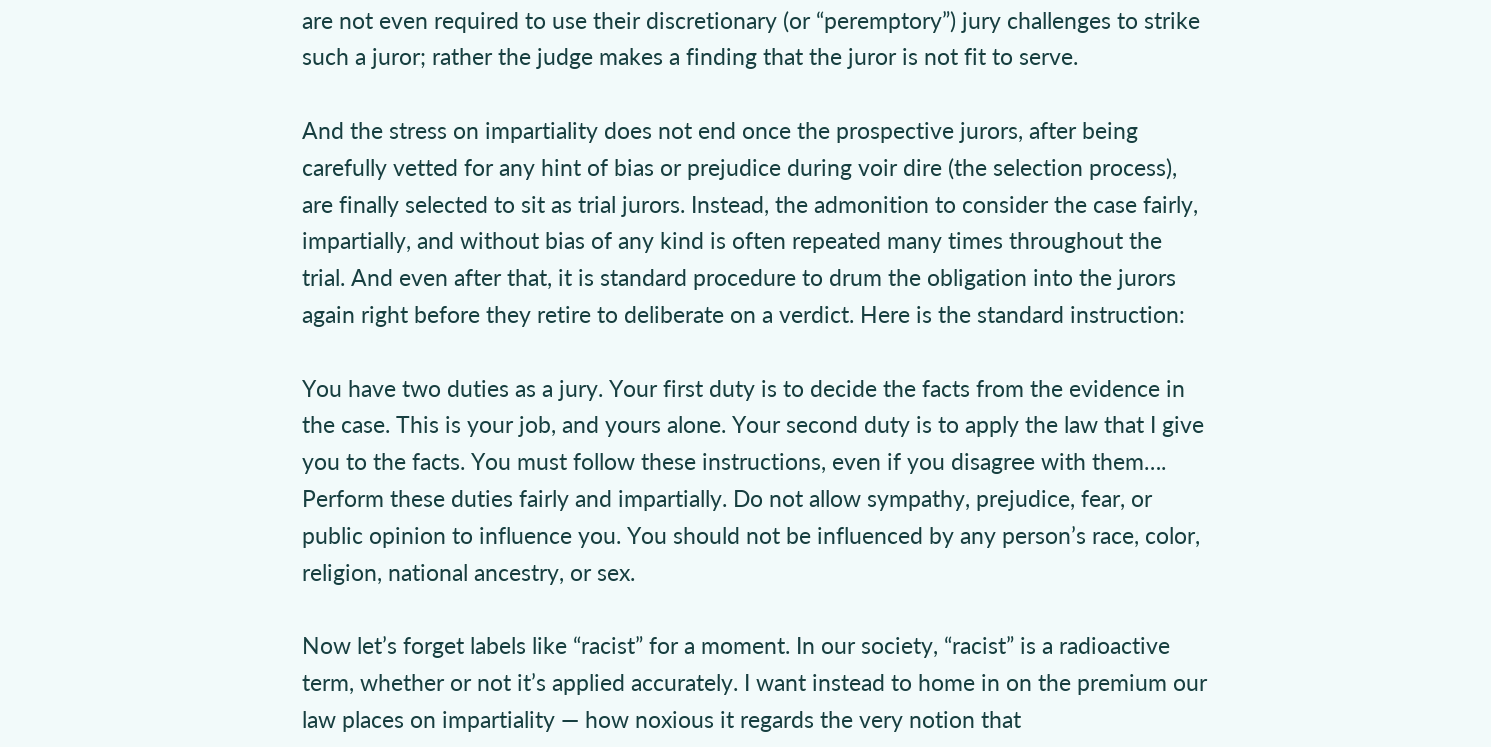are not even required to use their discretionary (or “peremptory”) jury challenges to strike such a juror; rather the judge makes a finding that the juror is not fit to serve.

And the stress on impartiality does not end once the prospective jurors, after being carefully vetted for any hint of bias or prejudice during voir dire (the selection process), are finally selected to sit as trial jurors. Instead, the admonition to consider the case fairly, impartially, and without bias of any kind is often repeated many times throughout the trial. And even after that, it is standard procedure to drum the obligation into the jurors again right before they retire to deliberate on a verdict. Here is the standard instruction:

You have two duties as a jury. Your first duty is to decide the facts from the evidence in the case. This is your job, and yours alone. Your second duty is to apply the law that I give you to the facts. You must follow these instructions, even if you disagree with them…. Perform these duties fairly and impartially. Do not allow sympathy, prejudice, fear, or public opinion to influence you. You should not be influenced by any person’s race, color, religion, national ancestry, or sex.

Now let’s forget labels like “racist” for a moment. In our society, “racist” is a radioactive term, whether or not it’s applied accurately. I want instead to home in on the premium our law places on impartiality — how noxious it regards the very notion that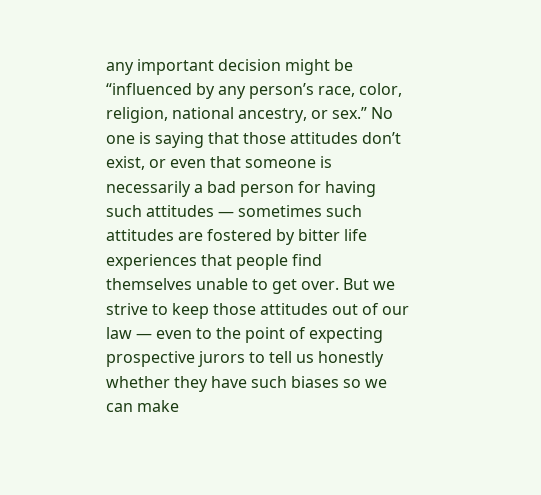any important decision might be “influenced by any person’s race, color, religion, national ancestry, or sex.” No one is saying that those attitudes don’t exist, or even that someone is necessarily a bad person for having such attitudes — sometimes such attitudes are fostered by bitter life experiences that people find themselves unable to get over. But we strive to keep those attitudes out of our law — even to the point of expecting prospective jurors to tell us honestly whether they have such biases so we can make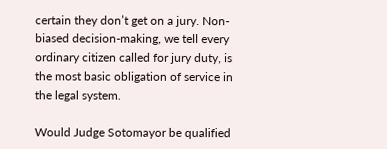certain they don’t get on a jury. Non-biased decision-making, we tell every ordinary citizen called for jury duty, is the most basic obligation of service in the legal system.

Would Judge Sotomayor be qualified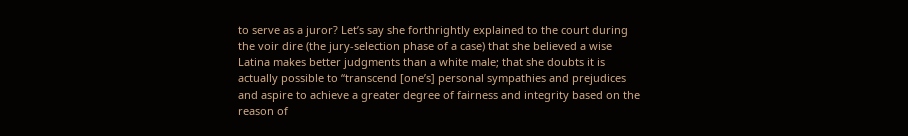to serve as a juror? Let’s say she forthrightly explained to the court during the voir dire (the jury-selection phase of a case) that she believed a wise Latina makes better judgments than a white male; that she doubts it is actually possible to “transcend [one’s] personal sympathies and prejudices and aspire to achieve a greater degree of fairness and integrity based on the reason of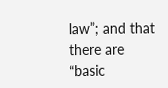law”; and that there are “basic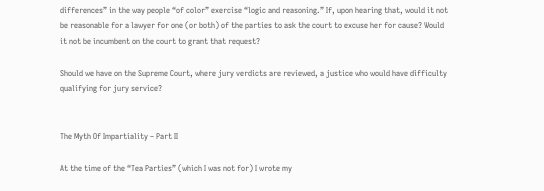differences” in the way people “of color” exercise “logic and reasoning.” If, upon hearing that, would it not be reasonable for a lawyer for one (or both) of the parties to ask the court to excuse her for cause? Would it not be incumbent on the court to grant that request?

Should we have on the Supreme Court, where jury verdicts are reviewed, a justice who would have difficulty qualifying for jury service?


The Myth Of Impartiality – Part II

At the time of the “Tea Parties” (which I was not for) I wrote my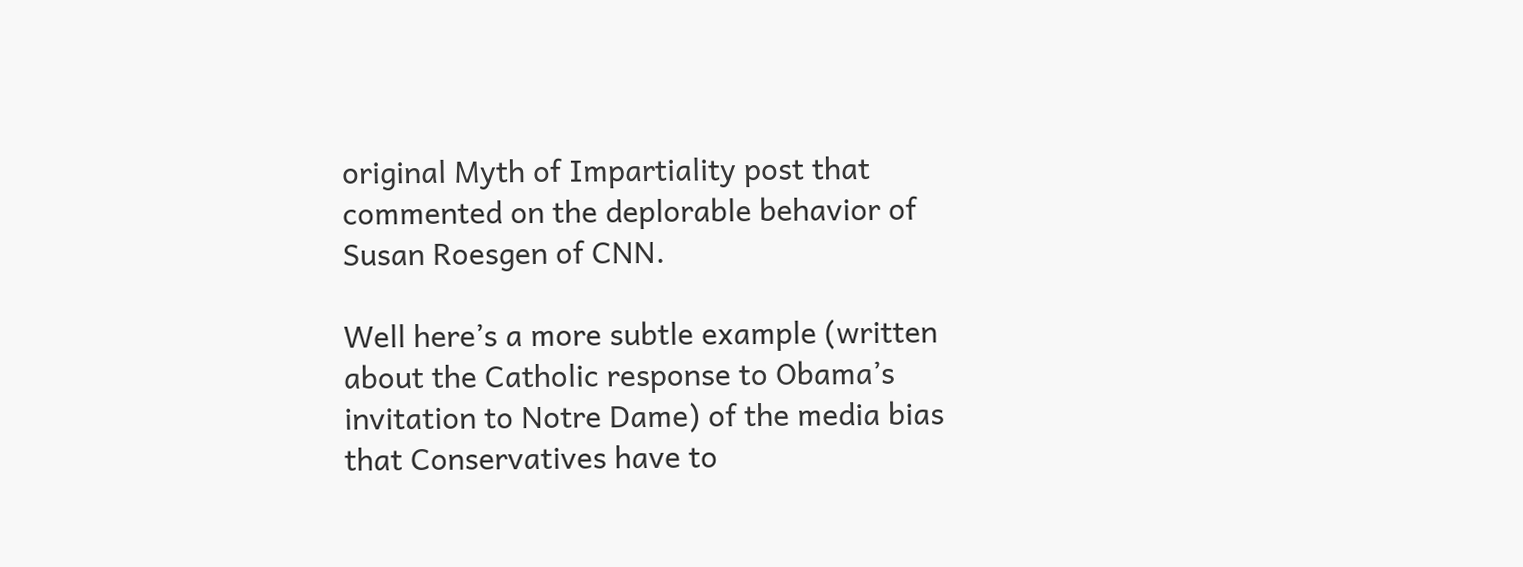original Myth of Impartiality post that commented on the deplorable behavior of Susan Roesgen of CNN.

Well here’s a more subtle example (written about the Catholic response to Obama’s invitation to Notre Dame) of the media bias that Conservatives have to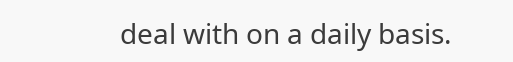deal with on a daily basis.